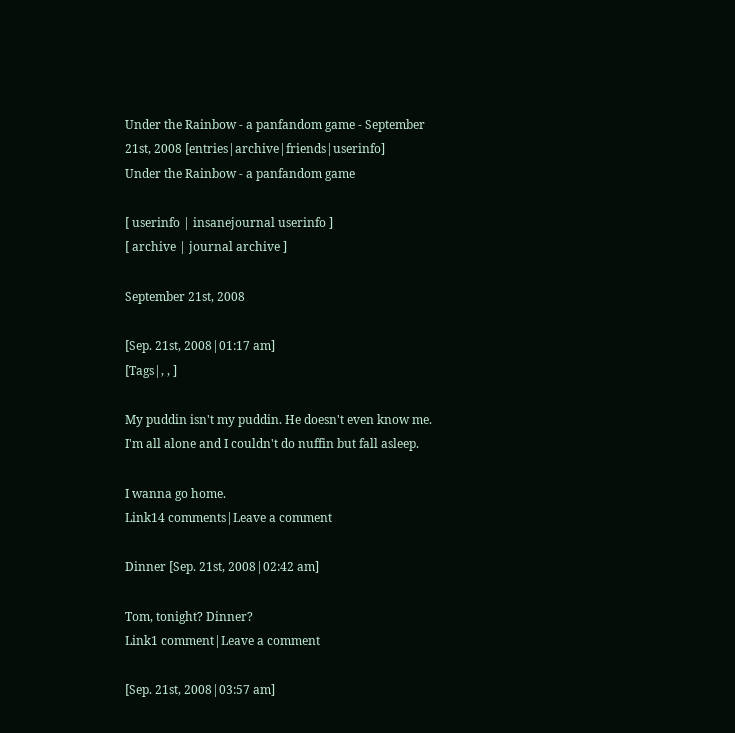Under the Rainbow - a panfandom game - September 21st, 2008 [entries|archive|friends|userinfo]
Under the Rainbow - a panfandom game

[ userinfo | insanejournal userinfo ]
[ archive | journal archive ]

September 21st, 2008

[Sep. 21st, 2008|01:17 am]
[Tags|, , ]

My puddin isn't my puddin. He doesn't even know me. I'm all alone and I couldn't do nuffin but fall asleep.

I wanna go home.
Link14 comments|Leave a comment

Dinner [Sep. 21st, 2008|02:42 am]

Tom, tonight? Dinner?
Link1 comment|Leave a comment

[Sep. 21st, 2008|03:57 am]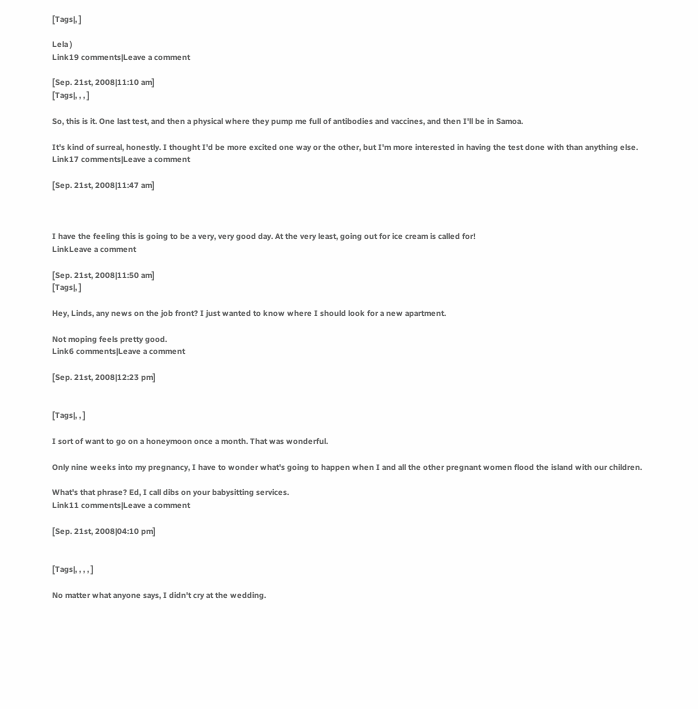[Tags|, ]

Lela )
Link19 comments|Leave a comment

[Sep. 21st, 2008|11:10 am]
[Tags|, , , ]

So, this is it. One last test, and then a physical where they pump me full of antibodies and vaccines, and then I'll be in Samoa.

It's kind of surreal, honestly. I thought I'd be more excited one way or the other, but I'm more interested in having the test done with than anything else.
Link17 comments|Leave a comment

[Sep. 21st, 2008|11:47 am]



I have the feeling this is going to be a very, very good day. At the very least, going out for ice cream is called for!
LinkLeave a comment

[Sep. 21st, 2008|11:50 am]
[Tags|, ]

Hey, Linds, any news on the job front? I just wanted to know where I should look for a new apartment.

Not moping feels pretty good.
Link6 comments|Leave a comment

[Sep. 21st, 2008|12:23 pm]


[Tags|, , ]

I sort of want to go on a honeymoon once a month. That was wonderful.

Only nine weeks into my pregnancy, I have to wonder what's going to happen when I and all the other pregnant women flood the island with our children.

What's that phrase? Ed, I call dibs on your babysitting services.
Link11 comments|Leave a comment

[Sep. 21st, 2008|04:10 pm]


[Tags|, , , , ]

No matter what anyone says, I didn't cry at the wedding.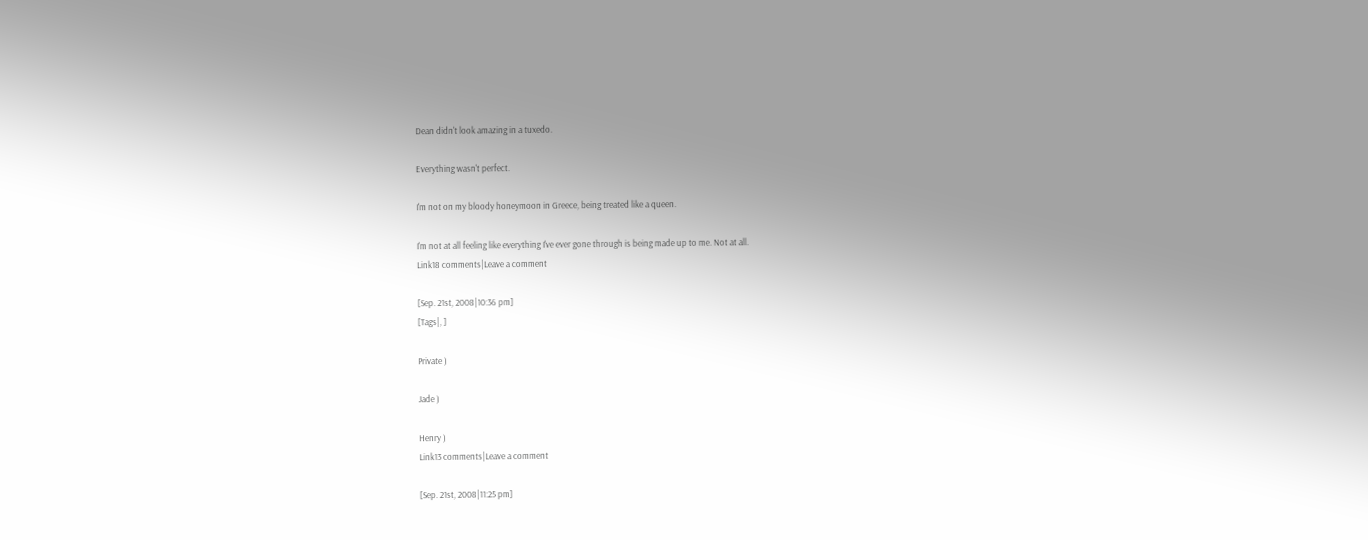Dean didn't look amazing in a tuxedo.

Everything wasn't perfect.

I'm not on my bloody honeymoon in Greece, being treated like a queen.

I'm not at all feeling like everything I've ever gone through is being made up to me. Not at all.
Link18 comments|Leave a comment

[Sep. 21st, 2008|10:36 pm]
[Tags|, ]

Private )

Jade )

Henry )
Link13 comments|Leave a comment

[Sep. 21st, 2008|11:25 pm]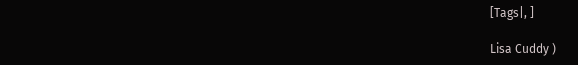[Tags|, ]

Lisa Cuddy )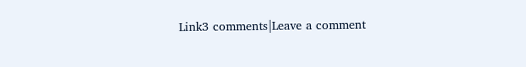Link3 comments|Leave a comment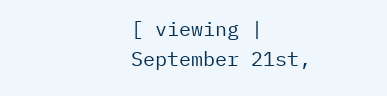[ viewing | September 21st,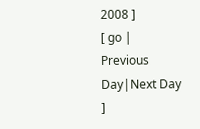2008 ]
[ go | Previous Day|Next Day ]